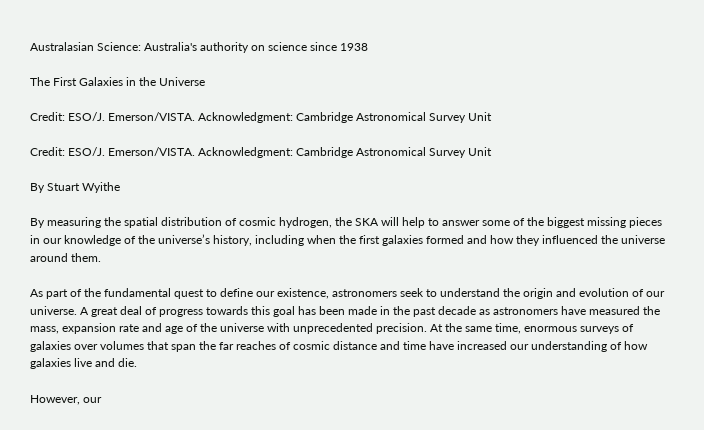Australasian Science: Australia's authority on science since 1938

The First Galaxies in the Universe

Credit: ESO/J. Emerson/VISTA. Acknowledgment: Cambridge Astronomical Survey Unit

Credit: ESO/J. Emerson/VISTA. Acknowledgment: Cambridge Astronomical Survey Unit

By Stuart Wyithe

By measuring the spatial distribution of cosmic hydrogen, the SKA will help to answer some of the biggest missing pieces in our knowledge of the universe’s history, including when the first galaxies formed and how they influenced the universe around them.

As part of the fundamental quest to define our existence, astronomers seek to understand the origin and evolution of our universe. A great deal of progress towards this goal has been made in the past decade as astronomers have measured the mass, expansion rate and age of the universe with unprecedented precision. At the same time, enormous surveys of galaxies over volumes that span the far reaches of cosmic distance and time have increased our understanding of how galaxies live and die.

However, our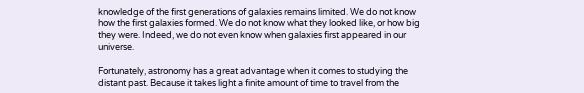knowledge of the first generations of galaxies remains limited. We do not know how the first galaxies formed. We do not know what they looked like, or how big they were. Indeed, we do not even know when galaxies first appeared in our universe.

Fortunately, astronomy has a great advantage when it comes to studying the distant past. Because it takes light a finite amount of time to travel from the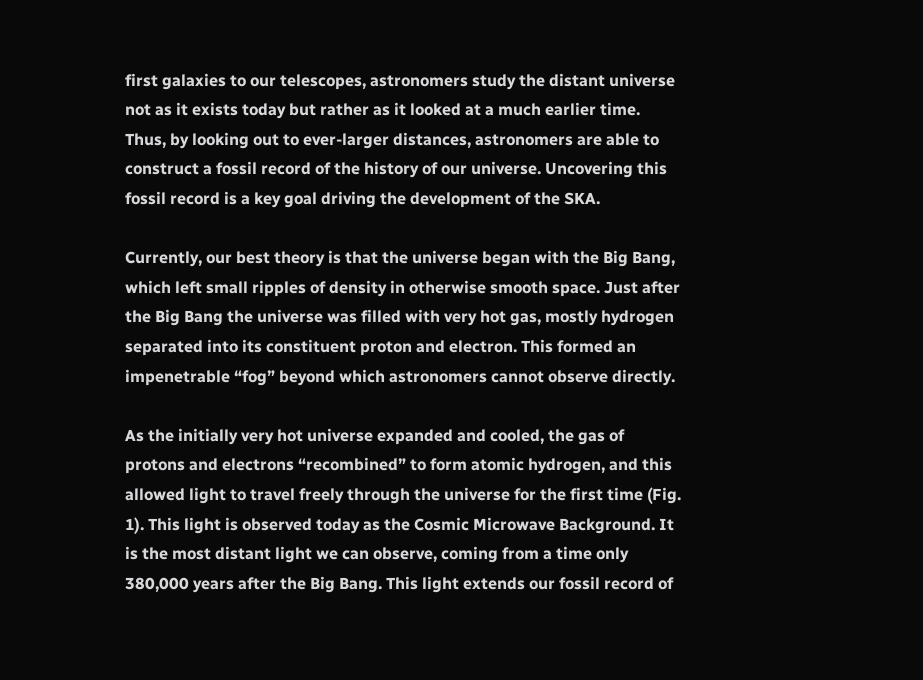first galaxies to our telescopes, astronomers study the distant universe not as it exists today but rather as it looked at a much earlier time. Thus, by looking out to ever-larger distances, astronomers are able to construct a fossil record of the history of our universe. Uncovering this fossil record is a key goal driving the development of the SKA.

Currently, our best theory is that the universe began with the Big Bang, which left small ripples of density in otherwise smooth space. Just after the Big Bang the universe was filled with very hot gas, mostly hydrogen separated into its constituent proton and electron. This formed an impenetrable “fog” beyond which astronomers cannot observe directly.

As the initially very hot universe expanded and cooled, the gas of protons and electrons “recombined” to form atomic hydrogen, and this allowed light to travel freely through the universe for the first time (Fig. 1). This light is observed today as the Cosmic Microwave Background. It is the most distant light we can observe, coming from a time only 380,000 years after the Big Bang. This light extends our fossil record of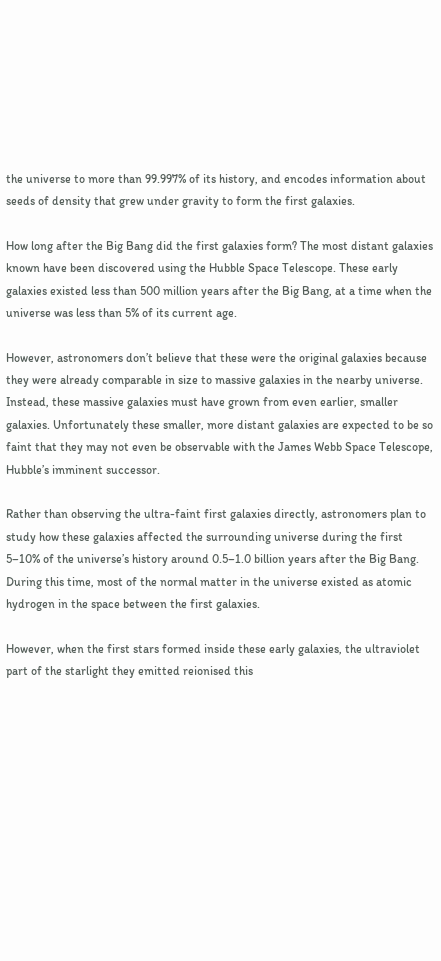the universe to more than 99.997% of its history, and encodes information about seeds of density that grew under gravity to form the first galaxies.

How long after the Big Bang did the first galaxies form? The most distant galaxies known have been discovered using the Hubble Space Telescope. These early galaxies existed less than 500 million years after the Big Bang, at a time when the universe was less than 5% of its current age.

However, astronomers don’t believe that these were the original galaxies because they were already comparable in size to massive galaxies in the nearby universe. Instead, these massive galaxies must have grown from even earlier, smaller galaxies. Unfortunately these smaller, more distant galaxies are expected to be so faint that they may not even be observable with the James Webb Space Telescope, Hubble’s imminent successor.

Rather than observing the ultra-faint first galaxies directly, astronomers plan to study how these galaxies affected the surrounding universe during the first 5–10% of the universe’s history around 0.5–1.0 billion years after the Big Bang. During this time, most of the normal matter in the universe existed as atomic hydrogen in the space between the first galaxies.

However, when the first stars formed inside these early galaxies, the ultraviolet part of the starlight they emitted reionised this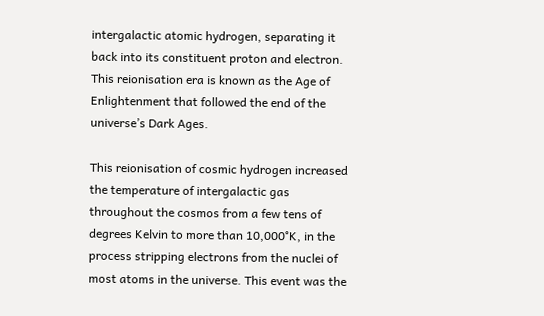intergalactic atomic hydrogen, separating it back into its constituent proton and electron. This reionisation era is known as the Age of Enlightenment that followed the end of the universe’s Dark Ages.

This reionisation of cosmic hydrogen increased the temperature of intergalactic gas throughout the cosmos from a few tens of degrees Kelvin to more than 10,000°K, in the process stripping electrons from the nuclei of most atoms in the universe. This event was the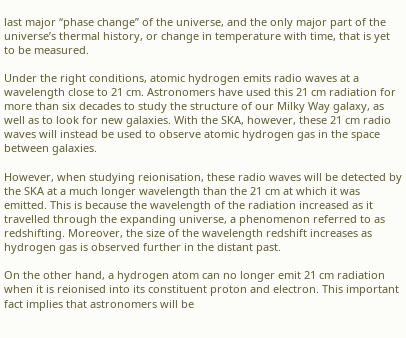last major “phase change” of the universe, and the only major part of the universe’s thermal history, or change in temperature with time, that is yet to be measured.

Under the right conditions, atomic hydrogen emits radio waves at a wavelength close to 21 cm. Astronomers have used this 21 cm radiation for more than six decades to study the structure of our Milky Way galaxy, as well as to look for new galaxies. With the SKA, however, these 21 cm radio waves will instead be used to observe atomic hydrogen gas in the space between galaxies.

However, when studying reionisation, these radio waves will be detected by the SKA at a much longer wavelength than the 21 cm at which it was emitted. This is because the wavelength of the radiation increased as it travelled through the expanding universe, a phenomenon referred to as redshifting. Moreover, the size of the wavelength redshift increases as hydrogen gas is observed further in the distant past.

On the other hand, a hydrogen atom can no longer emit 21 cm radiation when it is reionised into its constituent proton and electron. This important fact implies that astronomers will be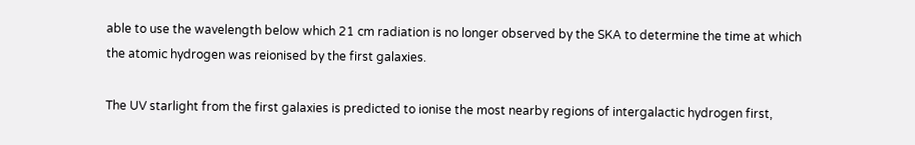able to use the wavelength below which 21 cm radiation is no longer observed by the SKA to determine the time at which the atomic hydrogen was reionised by the first galaxies.

The UV starlight from the first galaxies is predicted to ionise the most nearby regions of intergalactic hydrogen first,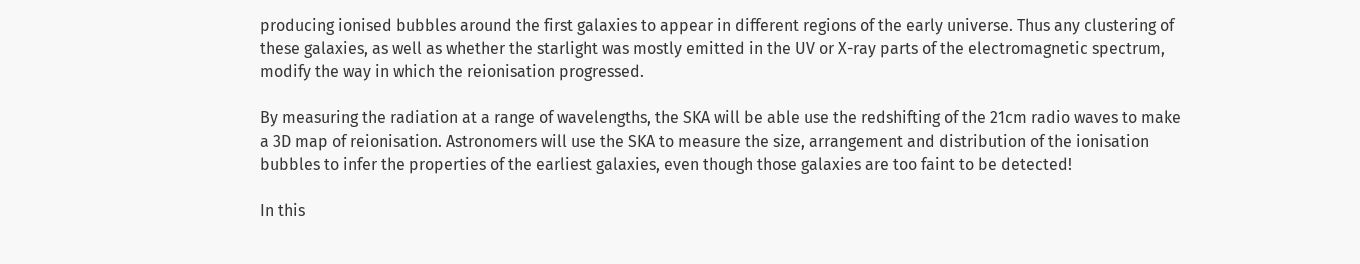producing ionised bubbles around the first galaxies to appear in different regions of the early universe. Thus any clustering of these galaxies, as well as whether the starlight was mostly emitted in the UV or X-ray parts of the electromagnetic spectrum, modify the way in which the reionisation progressed.

By measuring the radiation at a range of wavelengths, the SKA will be able use the redshifting of the 21cm radio waves to make a 3D map of reionisation. Astronomers will use the SKA to measure the size, arrangement and distribution of the ionisation bubbles to infer the properties of the earliest galaxies, even though those galaxies are too faint to be detected!

In this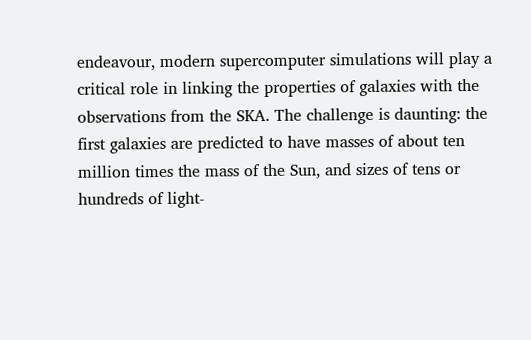endeavour, modern supercomputer simulations will play a critical role in linking the properties of galaxies with the observations from the SKA. The challenge is daunting: the first galaxies are predicted to have masses of about ten million times the mass of the Sun, and sizes of tens or hundreds of light-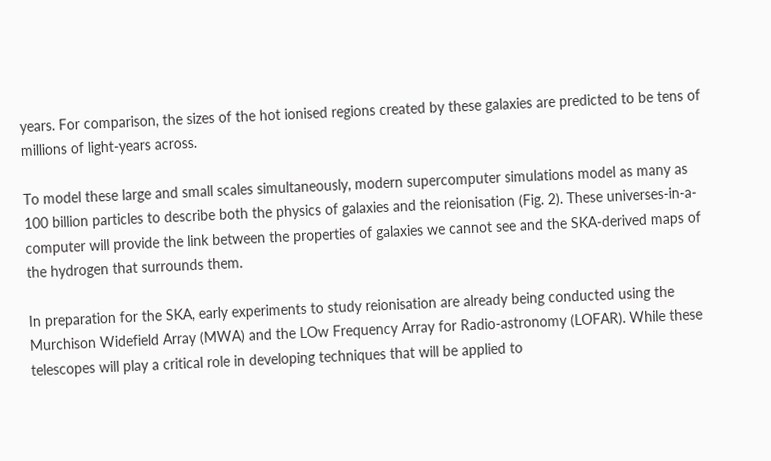years. For comparison, the sizes of the hot ionised regions created by these galaxies are predicted to be tens of millions of light-years across.

To model these large and small scales simultaneously, modern supercomputer simulations model as many as 100 billion particles to describe both the physics of galaxies and the reionisation (Fig. 2). These universes-in-a-computer will provide the link between the properties of galaxies we cannot see and the SKA-derived maps of the hydrogen that surrounds them.

In preparation for the SKA, early experiments to study reionisation are already being conducted using the Murchison Widefield Array (MWA) and the LOw Frequency Array for Radio-astronomy (LOFAR). While these telescopes will play a critical role in developing techniques that will be applied to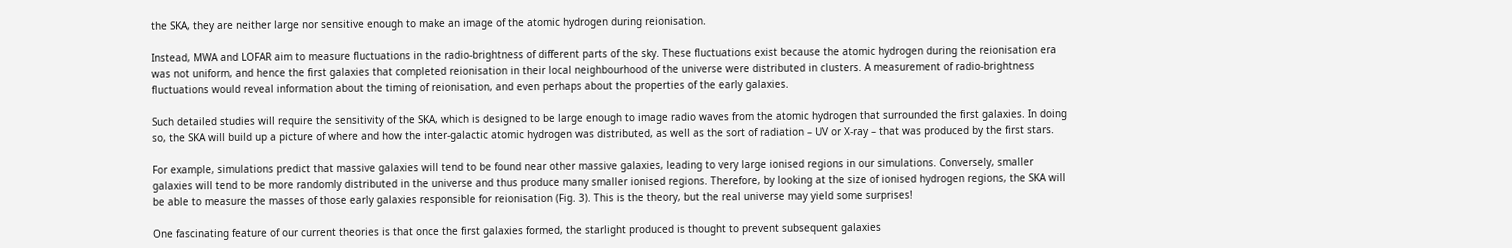the SKA, they are neither large nor sensitive enough to make an image of the atomic hydrogen during reionisation.

Instead, MWA and LOFAR aim to measure fluctuations in the radio-brightness of different parts of the sky. These fluctuations exist because the atomic hydrogen during the reionisation era was not uniform, and hence the first galaxies that completed reionisation in their local neighbourhood of the universe were distributed in clusters. A measurement of radio-brightness fluctuations would reveal information about the timing of reionisation, and even perhaps about the properties of the early galaxies.

Such detailed studies will require the sensitivity of the SKA, which is designed to be large enough to image radio waves from the atomic hydrogen that surrounded the first galaxies. In doing so, the SKA will build up a picture of where and how the inter-galactic atomic hydrogen was distributed, as well as the sort of radiation – UV or X-ray – that was produced by the first stars.

For example, simulations predict that massive galaxies will tend to be found near other massive galaxies, leading to very large ionised regions in our simulations. Conversely, smaller galaxies will tend to be more randomly distributed in the universe and thus produce many smaller ionised regions. Therefore, by looking at the size of ionised hydrogen regions, the SKA will be able to measure the masses of those early galaxies responsible for reionisation (Fig. 3). This is the theory, but the real universe may yield some surprises!

One fascinating feature of our current theories is that once the first galaxies formed, the starlight produced is thought to prevent subsequent galaxies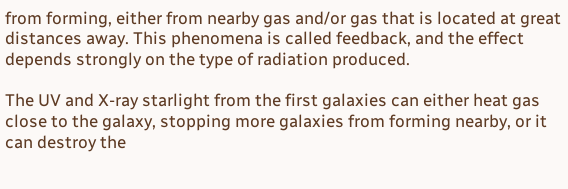from forming, either from nearby gas and/or gas that is located at great distances away. This phenomena is called feedback, and the effect depends strongly on the type of radiation produced.

The UV and X-ray starlight from the first galaxies can either heat gas close to the galaxy, stopping more galaxies from forming nearby, or it can destroy the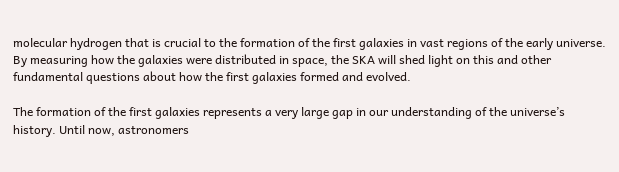molecular hydrogen that is crucial to the formation of the first galaxies in vast regions of the early universe. By measuring how the galaxies were distributed in space, the SKA will shed light on this and other fundamental questions about how the first galaxies formed and evolved.

The formation of the first galaxies represents a very large gap in our understanding of the universe’s history. Until now, astronomers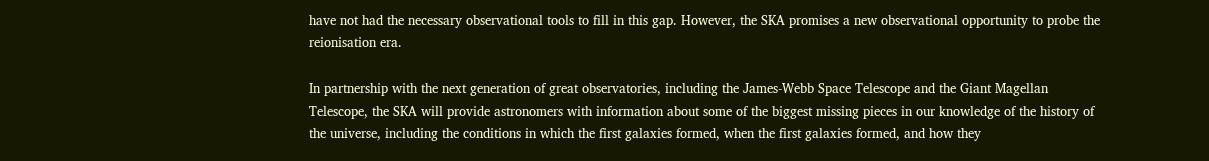have not had the necessary observational tools to fill in this gap. However, the SKA promises a new observational opportunity to probe the reionisation era.

In partnership with the next generation of great observatories, including the James-Webb Space Telescope and the Giant Magellan Telescope, the SKA will provide astronomers with information about some of the biggest missing pieces in our knowledge of the history of the universe, including the conditions in which the first galaxies formed, when the first galaxies formed, and how they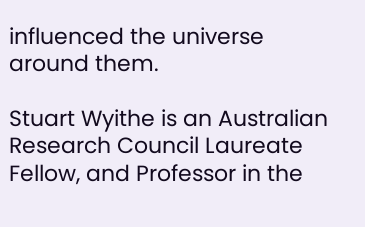influenced the universe around them.

Stuart Wyithe is an Australian Research Council Laureate Fellow, and Professor in the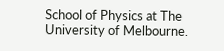School of Physics at The University of Melbourne.